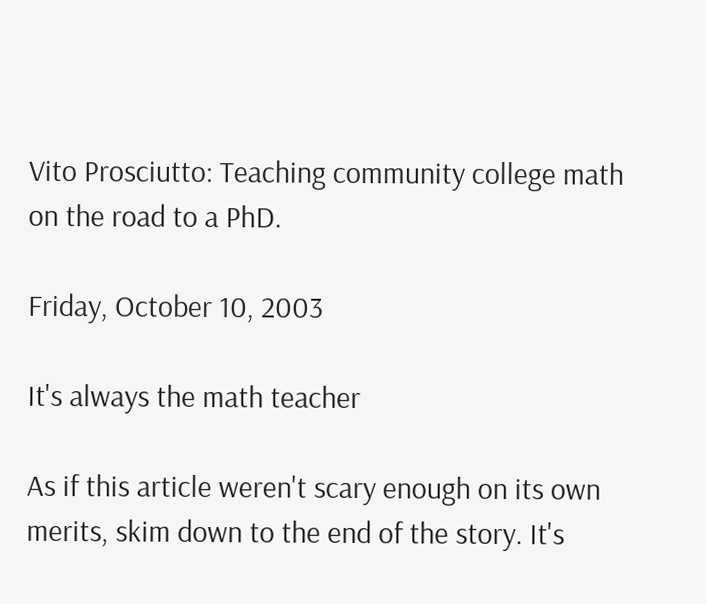Vito Prosciutto: Teaching community college math on the road to a PhD.

Friday, October 10, 2003

It's always the math teacher

As if this article weren't scary enough on its own merits, skim down to the end of the story. It's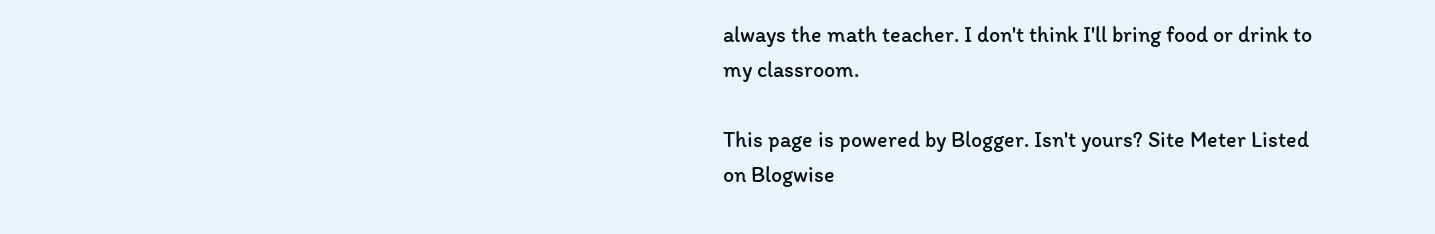always the math teacher. I don't think I'll bring food or drink to my classroom.

This page is powered by Blogger. Isn't yours? Site Meter Listed on Blogwise